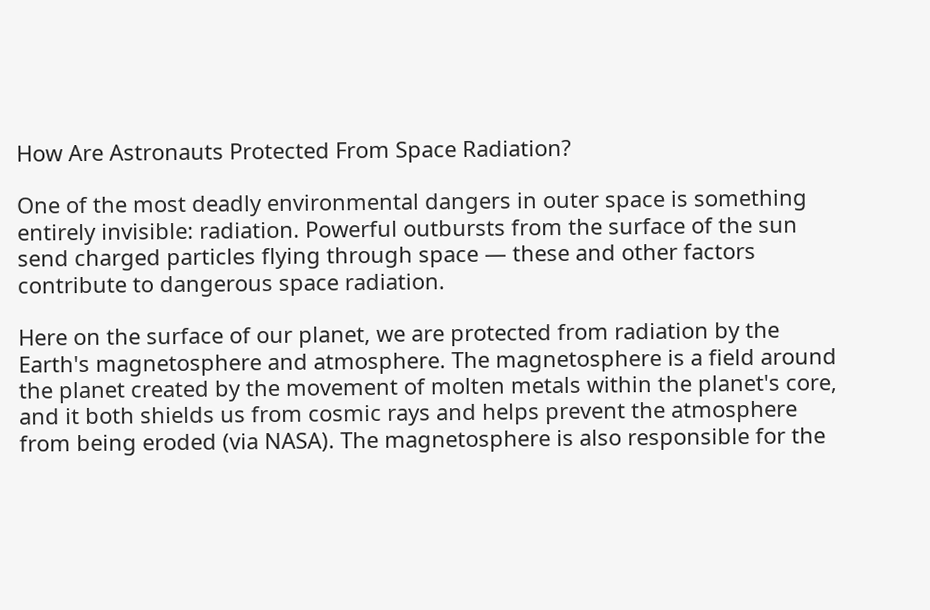How Are Astronauts Protected From Space Radiation?

One of the most deadly environmental dangers in outer space is something entirely invisible: radiation. Powerful outbursts from the surface of the sun send charged particles flying through space — these and other factors contribute to dangerous space radiation.

Here on the surface of our planet, we are protected from radiation by the Earth's magnetosphere and atmosphere. The magnetosphere is a field around the planet created by the movement of molten metals within the planet's core, and it both shields us from cosmic rays and helps prevent the atmosphere from being eroded (via NASA). The magnetosphere is also responsible for the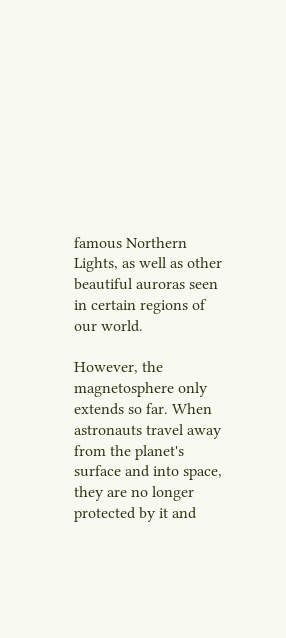famous Northern Lights, as well as other beautiful auroras seen in certain regions of our world.

However, the magnetosphere only extends so far. When astronauts travel away from the planet's surface and into space, they are no longer protected by it and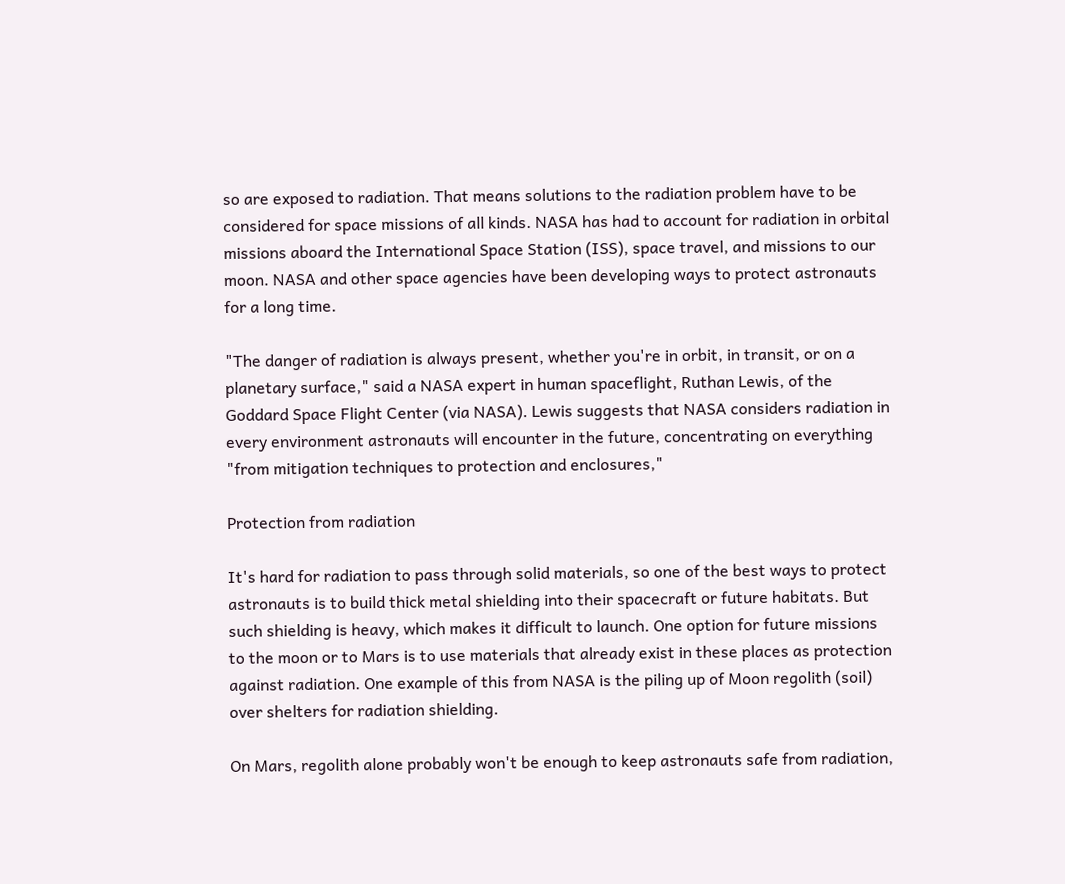so are exposed to radiation. That means solutions to the radiation problem have to be considered for space missions of all kinds. NASA has had to account for radiation in orbital missions aboard the International Space Station (ISS), space travel, and missions to our moon. NASA and other space agencies have been developing ways to protect astronauts for a long time.

"The danger of radiation is always present, whether you're in orbit, in transit, or on a planetary surface," said a NASA expert in human spaceflight, Ruthan Lewis, of the Goddard Space Flight Center (via NASA). Lewis suggests that NASA considers radiation in every environment astronauts will encounter in the future, concentrating on everything "from mitigation techniques to protection and enclosures,"

Protection from radiation

It's hard for radiation to pass through solid materials, so one of the best ways to protect astronauts is to build thick metal shielding into their spacecraft or future habitats. But such shielding is heavy, which makes it difficult to launch. One option for future missions to the moon or to Mars is to use materials that already exist in these places as protection against radiation. One example of this from NASA is the piling up of Moon regolith (soil) over shelters for radiation shielding.

On Mars, regolith alone probably won't be enough to keep astronauts safe from radiation,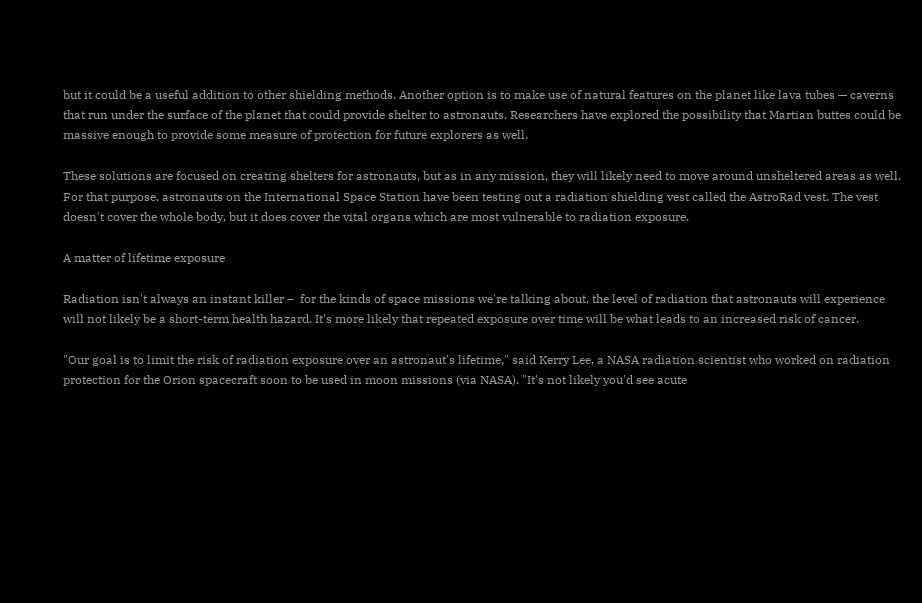but it could be a useful addition to other shielding methods. Another option is to make use of natural features on the planet like lava tubes — caverns that run under the surface of the planet that could provide shelter to astronauts. Researchers have explored the possibility that Martian buttes could be massive enough to provide some measure of protection for future explorers as well.

These solutions are focused on creating shelters for astronauts, but as in any mission, they will likely need to move around unsheltered areas as well. For that purpose, astronauts on the International Space Station have been testing out a radiation shielding vest called the AstroRad vest. The vest doesn't cover the whole body, but it does cover the vital organs which are most vulnerable to radiation exposure.

A matter of lifetime exposure

Radiation isn't always an instant killer –  for the kinds of space missions we're talking about, the level of radiation that astronauts will experience will not likely be a short-term health hazard. It's more likely that repeated exposure over time will be what leads to an increased risk of cancer.

"Our goal is to limit the risk of radiation exposure over an astronaut's lifetime," said Kerry Lee, a NASA radiation scientist who worked on radiation protection for the Orion spacecraft soon to be used in moon missions (via NASA). "It's not likely you'd see acute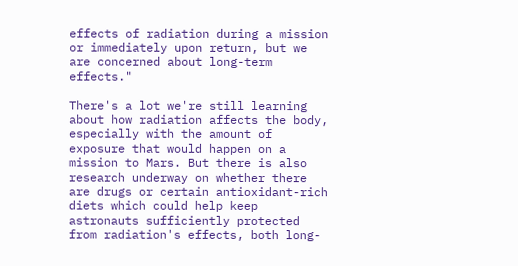effects of radiation during a mission or immediately upon return, but we are concerned about long-term effects."

There's a lot we're still learning about how radiation affects the body, especially with the amount of exposure that would happen on a mission to Mars. But there is also research underway on whether there are drugs or certain antioxidant-rich diets which could help keep astronauts sufficiently protected from radiation's effects, both long-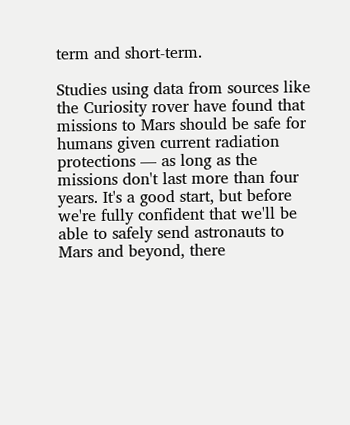term and short-term.

Studies using data from sources like the Curiosity rover have found that missions to Mars should be safe for humans given current radiation protections — as long as the missions don't last more than four years. It's a good start, but before we're fully confident that we'll be able to safely send astronauts to Mars and beyond, there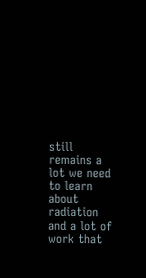still remains a lot we need to learn about radiation and a lot of work that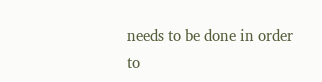needs to be done in order to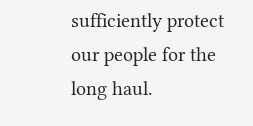sufficiently protect our people for the long haul.